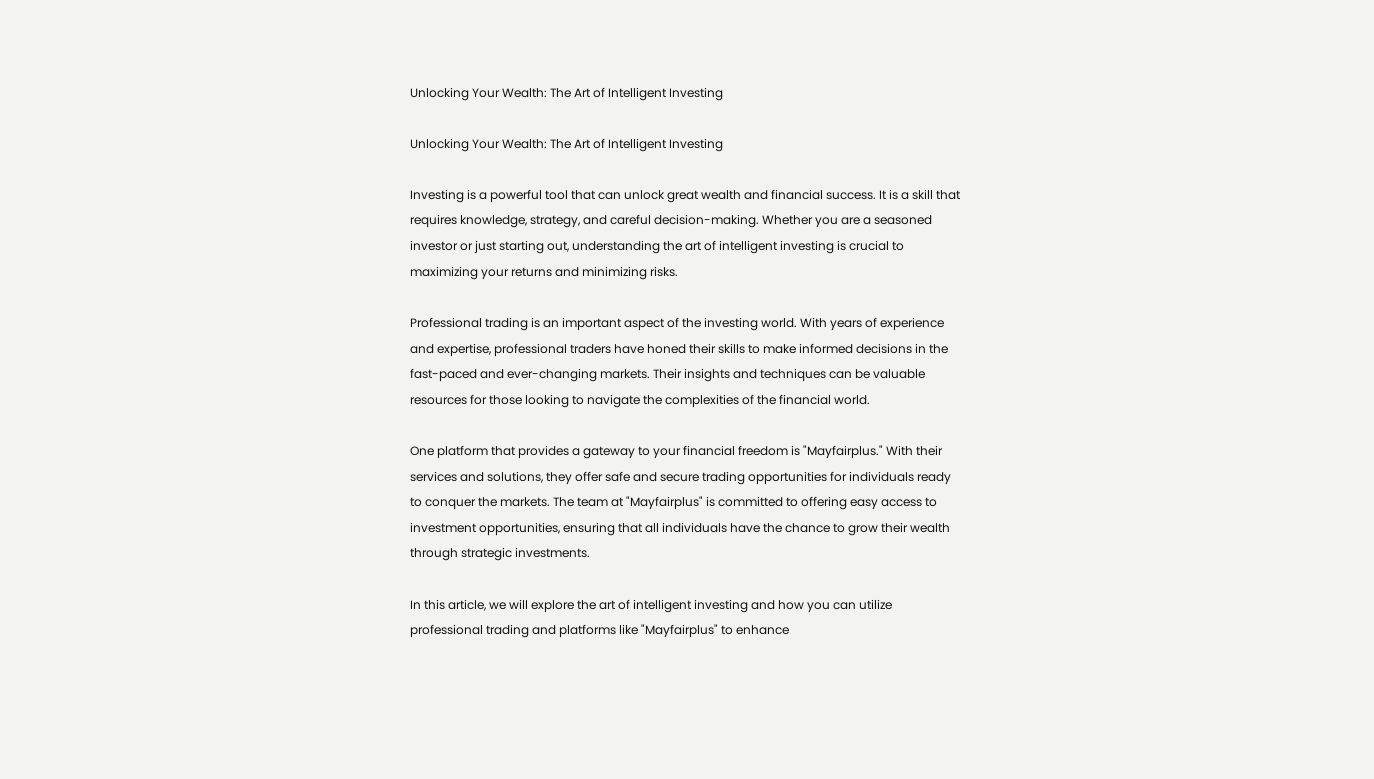Unlocking Your Wealth: The Art of Intelligent Investing

Unlocking Your Wealth: The Art of Intelligent Investing

Investing is a powerful tool that can unlock great wealth and financial success. It is a skill that requires knowledge, strategy, and careful decision-making. Whether you are a seasoned investor or just starting out, understanding the art of intelligent investing is crucial to maximizing your returns and minimizing risks.

Professional trading is an important aspect of the investing world. With years of experience and expertise, professional traders have honed their skills to make informed decisions in the fast-paced and ever-changing markets. Their insights and techniques can be valuable resources for those looking to navigate the complexities of the financial world.

One platform that provides a gateway to your financial freedom is "Mayfairplus." With their services and solutions, they offer safe and secure trading opportunities for individuals ready to conquer the markets. The team at "Mayfairplus" is committed to offering easy access to investment opportunities, ensuring that all individuals have the chance to grow their wealth through strategic investments.

In this article, we will explore the art of intelligent investing and how you can utilize professional trading and platforms like "Mayfairplus" to enhance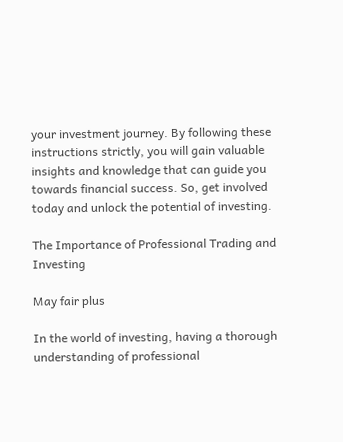your investment journey. By following these instructions strictly, you will gain valuable insights and knowledge that can guide you towards financial success. So, get involved today and unlock the potential of investing.

The Importance of Professional Trading and Investing

May fair plus

In the world of investing, having a thorough understanding of professional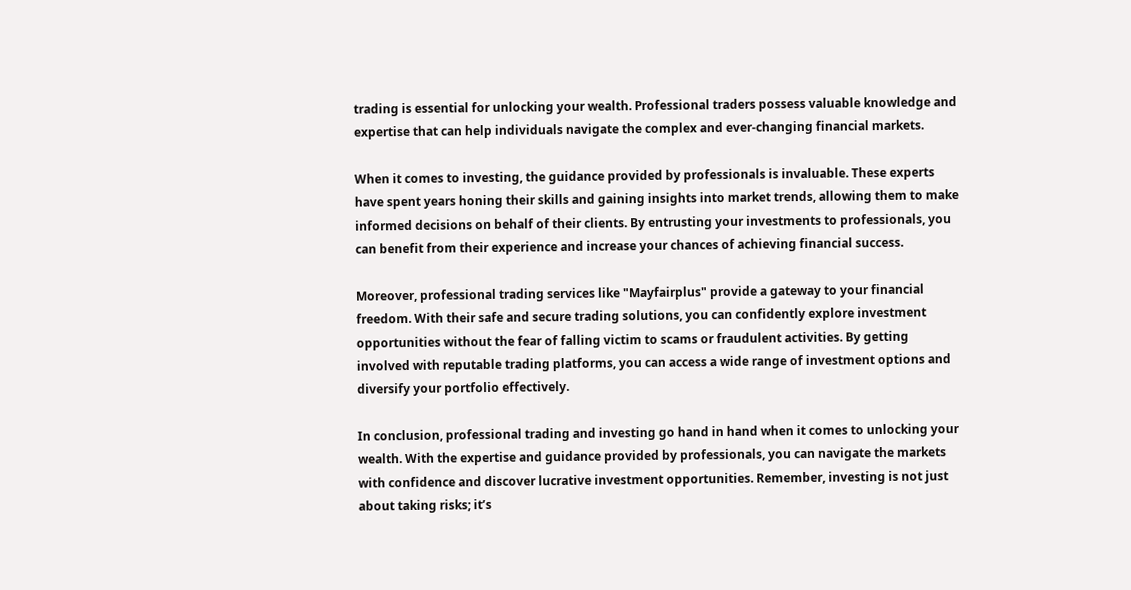trading is essential for unlocking your wealth. Professional traders possess valuable knowledge and expertise that can help individuals navigate the complex and ever-changing financial markets.

When it comes to investing, the guidance provided by professionals is invaluable. These experts have spent years honing their skills and gaining insights into market trends, allowing them to make informed decisions on behalf of their clients. By entrusting your investments to professionals, you can benefit from their experience and increase your chances of achieving financial success.

Moreover, professional trading services like "Mayfairplus" provide a gateway to your financial freedom. With their safe and secure trading solutions, you can confidently explore investment opportunities without the fear of falling victim to scams or fraudulent activities. By getting involved with reputable trading platforms, you can access a wide range of investment options and diversify your portfolio effectively.

In conclusion, professional trading and investing go hand in hand when it comes to unlocking your wealth. With the expertise and guidance provided by professionals, you can navigate the markets with confidence and discover lucrative investment opportunities. Remember, investing is not just about taking risks; it’s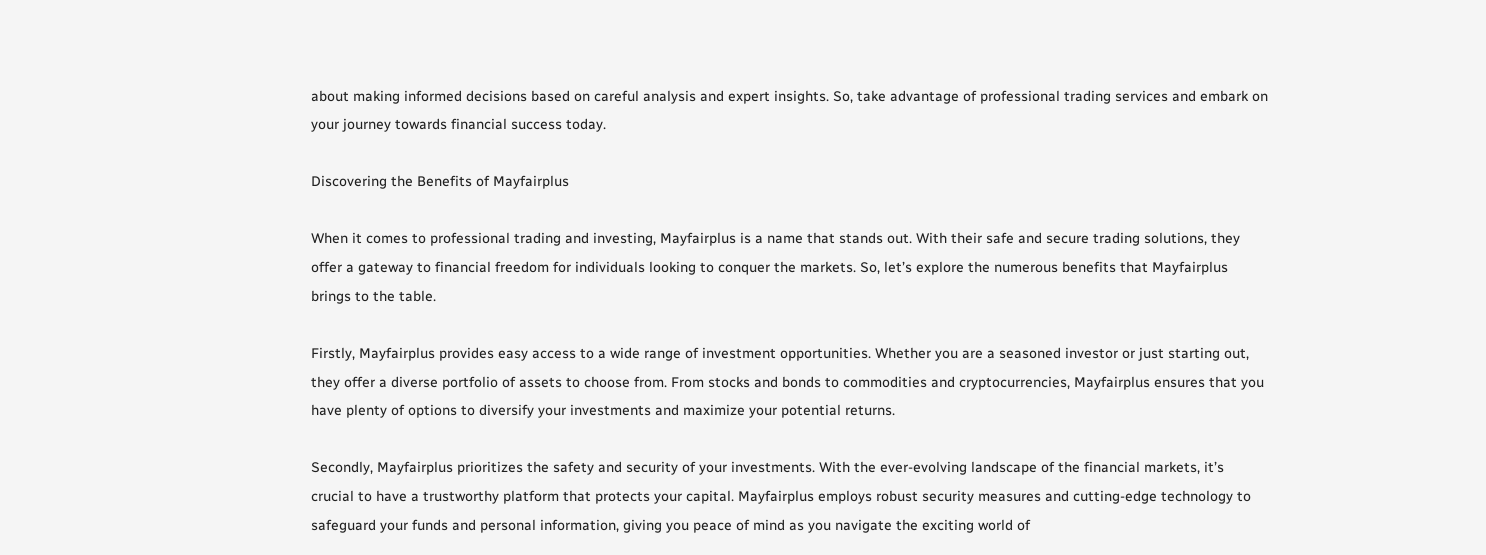about making informed decisions based on careful analysis and expert insights. So, take advantage of professional trading services and embark on your journey towards financial success today.

Discovering the Benefits of Mayfairplus

When it comes to professional trading and investing, Mayfairplus is a name that stands out. With their safe and secure trading solutions, they offer a gateway to financial freedom for individuals looking to conquer the markets. So, let’s explore the numerous benefits that Mayfairplus brings to the table.

Firstly, Mayfairplus provides easy access to a wide range of investment opportunities. Whether you are a seasoned investor or just starting out, they offer a diverse portfolio of assets to choose from. From stocks and bonds to commodities and cryptocurrencies, Mayfairplus ensures that you have plenty of options to diversify your investments and maximize your potential returns.

Secondly, Mayfairplus prioritizes the safety and security of your investments. With the ever-evolving landscape of the financial markets, it’s crucial to have a trustworthy platform that protects your capital. Mayfairplus employs robust security measures and cutting-edge technology to safeguard your funds and personal information, giving you peace of mind as you navigate the exciting world of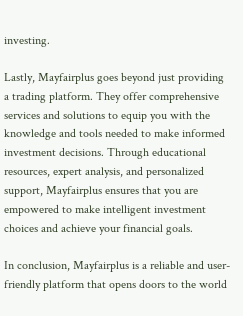investing.

Lastly, Mayfairplus goes beyond just providing a trading platform. They offer comprehensive services and solutions to equip you with the knowledge and tools needed to make informed investment decisions. Through educational resources, expert analysis, and personalized support, Mayfairplus ensures that you are empowered to make intelligent investment choices and achieve your financial goals.

In conclusion, Mayfairplus is a reliable and user-friendly platform that opens doors to the world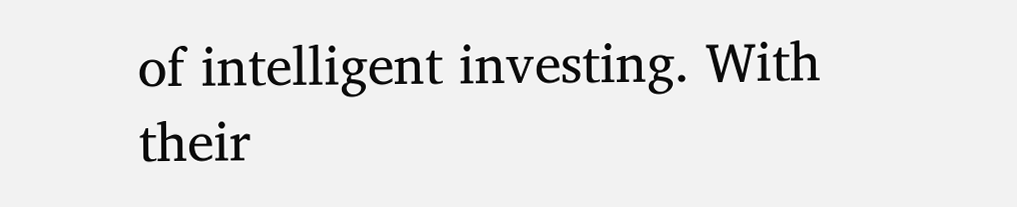of intelligent investing. With their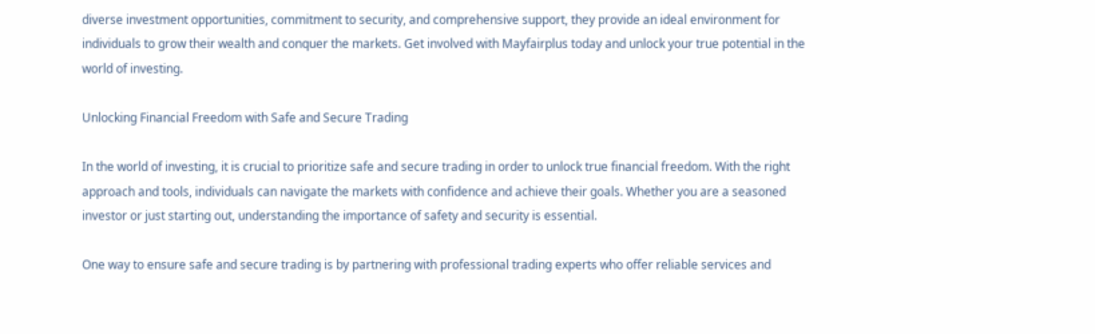diverse investment opportunities, commitment to security, and comprehensive support, they provide an ideal environment for individuals to grow their wealth and conquer the markets. Get involved with Mayfairplus today and unlock your true potential in the world of investing.

Unlocking Financial Freedom with Safe and Secure Trading

In the world of investing, it is crucial to prioritize safe and secure trading in order to unlock true financial freedom. With the right approach and tools, individuals can navigate the markets with confidence and achieve their goals. Whether you are a seasoned investor or just starting out, understanding the importance of safety and security is essential.

One way to ensure safe and secure trading is by partnering with professional trading experts who offer reliable services and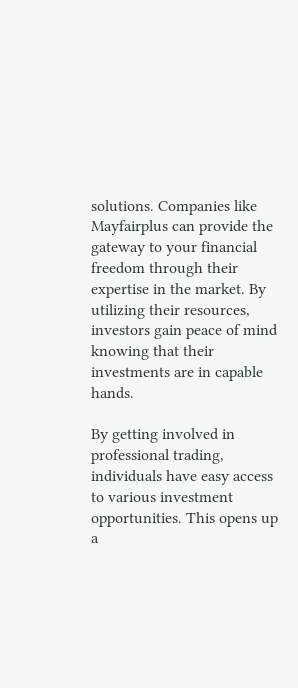solutions. Companies like Mayfairplus can provide the gateway to your financial freedom through their expertise in the market. By utilizing their resources, investors gain peace of mind knowing that their investments are in capable hands.

By getting involved in professional trading, individuals have easy access to various investment opportunities. This opens up a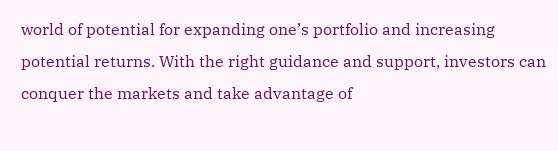world of potential for expanding one’s portfolio and increasing potential returns. With the right guidance and support, investors can conquer the markets and take advantage of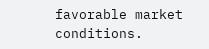favorable market conditions.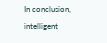In conclusion, intelligent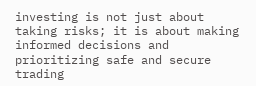investing is not just about taking risks; it is about making informed decisions and prioritizing safe and secure trading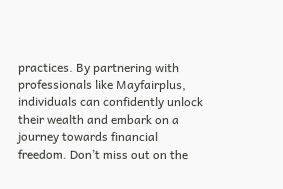practices. By partnering with professionals like Mayfairplus, individuals can confidently unlock their wealth and embark on a journey towards financial freedom. Don’t miss out on the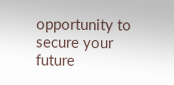opportunity to secure your future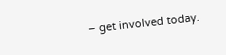– get involved today.